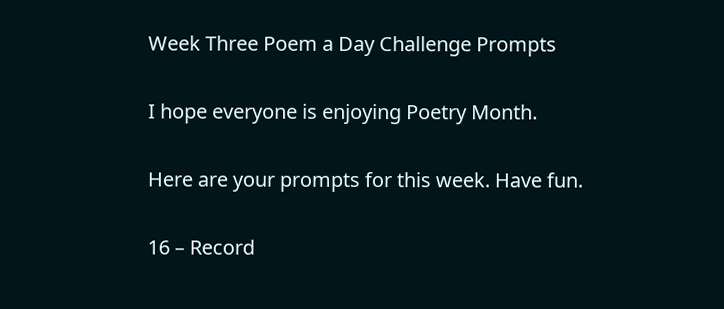Week Three Poem a Day Challenge Prompts

I hope everyone is enjoying Poetry Month.

Here are your prompts for this week. Have fun.

16 – Record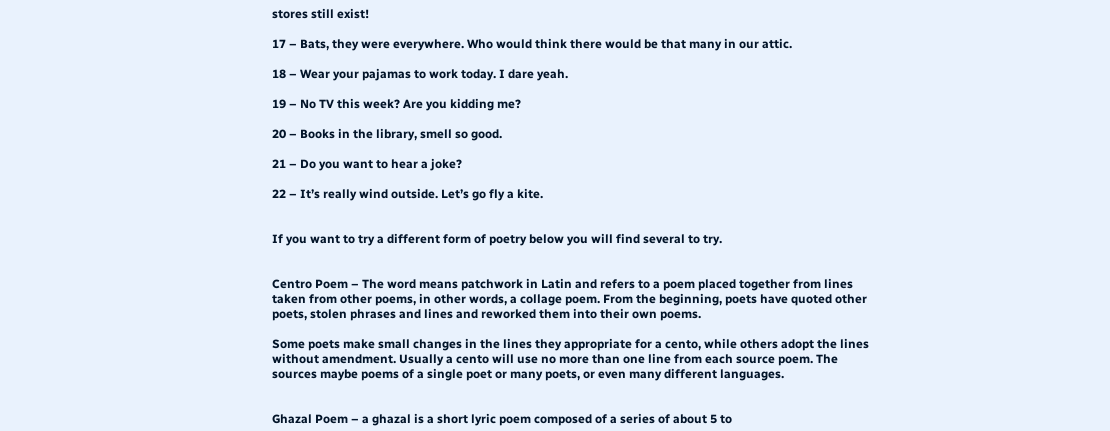stores still exist!

17 – Bats, they were everywhere. Who would think there would be that many in our attic.

18 – Wear your pajamas to work today. I dare yeah.

19 – No TV this week? Are you kidding me?

20 – Books in the library, smell so good.

21 – Do you want to hear a joke?

22 – It’s really wind outside. Let’s go fly a kite.


If you want to try a different form of poetry below you will find several to try.


Centro Poem – The word means patchwork in Latin and refers to a poem placed together from lines taken from other poems, in other words, a collage poem. From the beginning, poets have quoted other poets, stolen phrases and lines and reworked them into their own poems.

Some poets make small changes in the lines they appropriate for a cento, while others adopt the lines without amendment. Usually a cento will use no more than one line from each source poem. The sources maybe poems of a single poet or many poets, or even many different languages.


Ghazal Poem – a ghazal is a short lyric poem composed of a series of about 5 to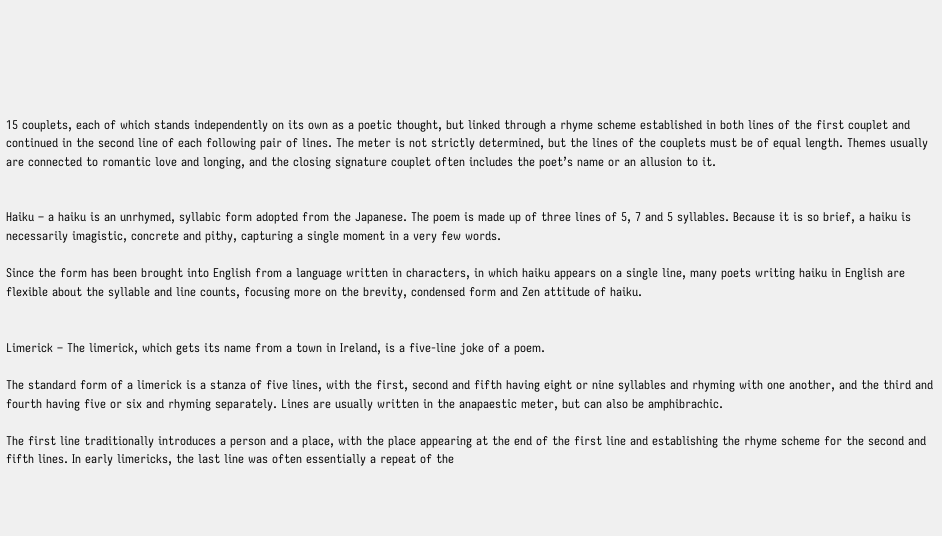15 couplets, each of which stands independently on its own as a poetic thought, but linked through a rhyme scheme established in both lines of the first couplet and continued in the second line of each following pair of lines. The meter is not strictly determined, but the lines of the couplets must be of equal length. Themes usually are connected to romantic love and longing, and the closing signature couplet often includes the poet’s name or an allusion to it.


Haiku – a haiku is an unrhymed, syllabic form adopted from the Japanese. The poem is made up of three lines of 5, 7 and 5 syllables. Because it is so brief, a haiku is necessarily imagistic, concrete and pithy, capturing a single moment in a very few words.

Since the form has been brought into English from a language written in characters, in which haiku appears on a single line, many poets writing haiku in English are flexible about the syllable and line counts, focusing more on the brevity, condensed form and Zen attitude of haiku.


Limerick – The limerick, which gets its name from a town in Ireland, is a five-line joke of a poem.

The standard form of a limerick is a stanza of five lines, with the first, second and fifth having eight or nine syllables and rhyming with one another, and the third and fourth having five or six and rhyming separately. Lines are usually written in the anapaestic meter, but can also be amphibrachic.

The first line traditionally introduces a person and a place, with the place appearing at the end of the first line and establishing the rhyme scheme for the second and fifth lines. In early limericks, the last line was often essentially a repeat of the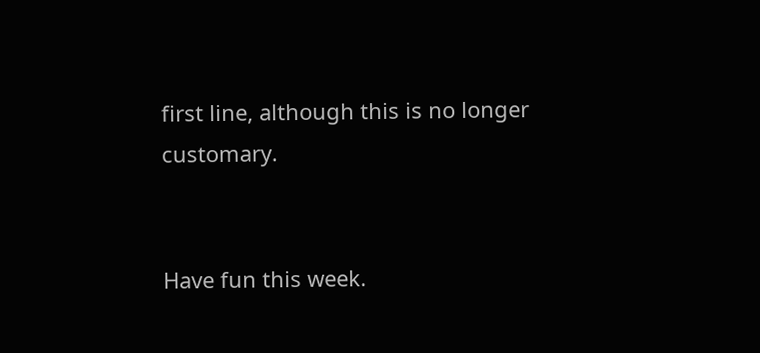first line, although this is no longer customary.


Have fun this week.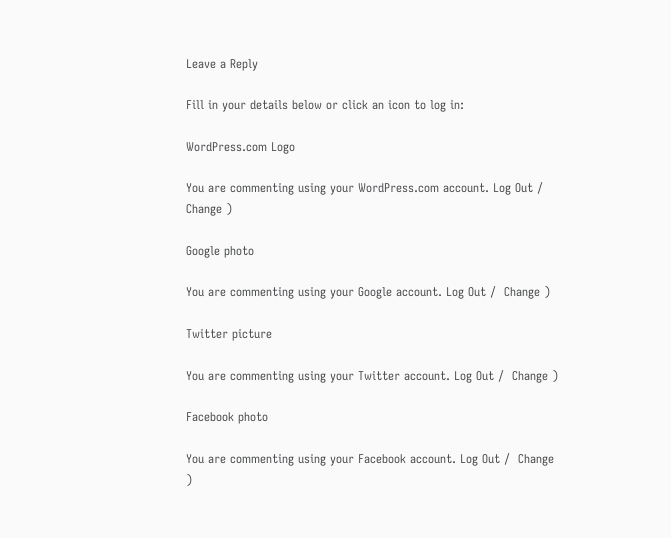Leave a Reply

Fill in your details below or click an icon to log in:

WordPress.com Logo

You are commenting using your WordPress.com account. Log Out /  Change )

Google photo

You are commenting using your Google account. Log Out /  Change )

Twitter picture

You are commenting using your Twitter account. Log Out /  Change )

Facebook photo

You are commenting using your Facebook account. Log Out /  Change )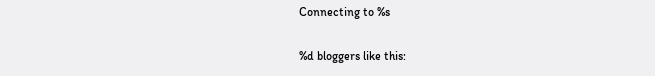Connecting to %s

%d bloggers like this: